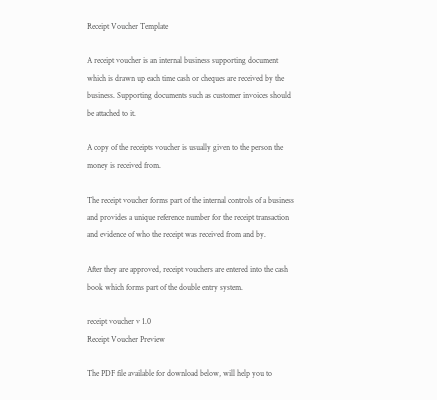Receipt Voucher Template

A receipt voucher is an internal business supporting document which is drawn up each time cash or cheques are received by the business. Supporting documents such as customer invoices should be attached to it.

A copy of the receipts voucher is usually given to the person the money is received from.

The receipt voucher forms part of the internal controls of a business and provides a unique reference number for the receipt transaction and evidence of who the receipt was received from and by.

After they are approved, receipt vouchers are entered into the cash book which forms part of the double entry system.

receipt voucher v 1.0
Receipt Voucher Preview

The PDF file available for download below, will help you to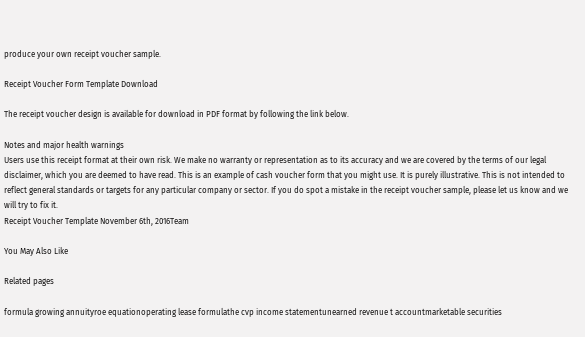produce your own receipt voucher sample.

Receipt Voucher Form Template Download

The receipt voucher design is available for download in PDF format by following the link below.

Notes and major health warnings
Users use this receipt format at their own risk. We make no warranty or representation as to its accuracy and we are covered by the terms of our legal disclaimer, which you are deemed to have read. This is an example of cash voucher form that you might use. It is purely illustrative. This is not intended to reflect general standards or targets for any particular company or sector. If you do spot a mistake in the receipt voucher sample, please let us know and we will try to fix it.
Receipt Voucher Template November 6th, 2016Team

You May Also Like

Related pages

formula growing annuityroe equationoperating lease formulathe cvp income statementunearned revenue t accountmarketable securities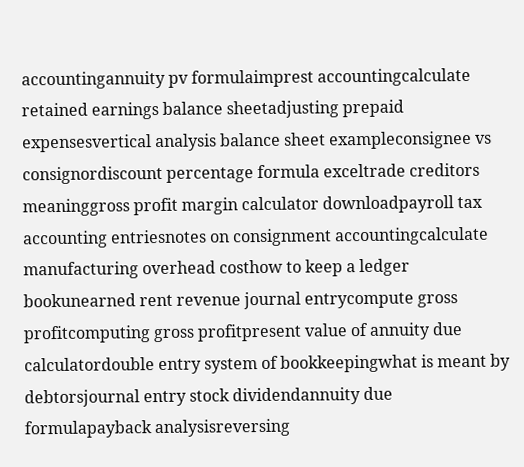accountingannuity pv formulaimprest accountingcalculate retained earnings balance sheetadjusting prepaid expensesvertical analysis balance sheet exampleconsignee vs consignordiscount percentage formula exceltrade creditors meaninggross profit margin calculator downloadpayroll tax accounting entriesnotes on consignment accountingcalculate manufacturing overhead costhow to keep a ledger bookunearned rent revenue journal entrycompute gross profitcomputing gross profitpresent value of annuity due calculatordouble entry system of bookkeepingwhat is meant by debtorsjournal entry stock dividendannuity due formulapayback analysisreversing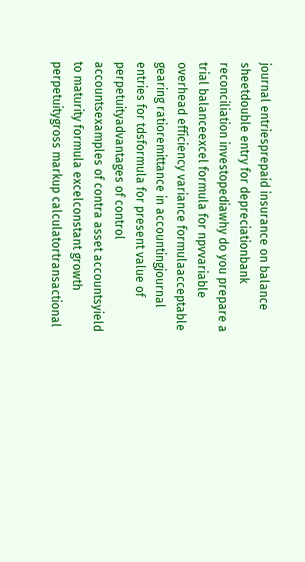journal entriesprepaid insurance on balance sheetdouble entry for depreciationbank reconciliation investopediawhy do you prepare a trial balanceexcel formula for npvvariable overhead efficiency variance formulaacceptable gearing ratioremittance in accountingjournal entries for tdsformula for present value of perpetuityadvantages of control accountsexamples of contra asset accountsyield to maturity formula excelconstant growth perpetuitygross markup calculatortransactional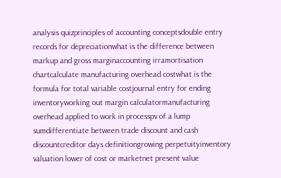analysis quizprinciples of accounting conceptsdouble entry records for depreciationwhat is the difference between markup and gross marginaccounting irramortisation chartcalculate manufacturing overhead costwhat is the formula for total variable costjournal entry for ending inventoryworking out margin calculatormanufacturing overhead applied to work in processpv of a lump sumdifferentiate between trade discount and cash discountcreditor days definitiongrowing perpetuityinventory valuation lower of cost or marketnet present value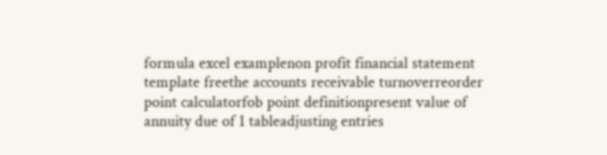formula excel examplenon profit financial statement template freethe accounts receivable turnoverreorder point calculatorfob point definitionpresent value of annuity due of 1 tableadjusting entries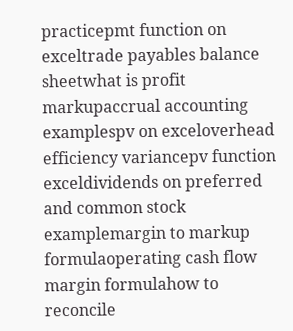practicepmt function on exceltrade payables balance sheetwhat is profit markupaccrual accounting examplespv on exceloverhead efficiency variancepv function exceldividends on preferred and common stock examplemargin to markup formulaoperating cash flow margin formulahow to reconcile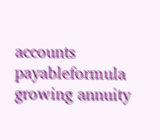accounts payableformula growing annuity